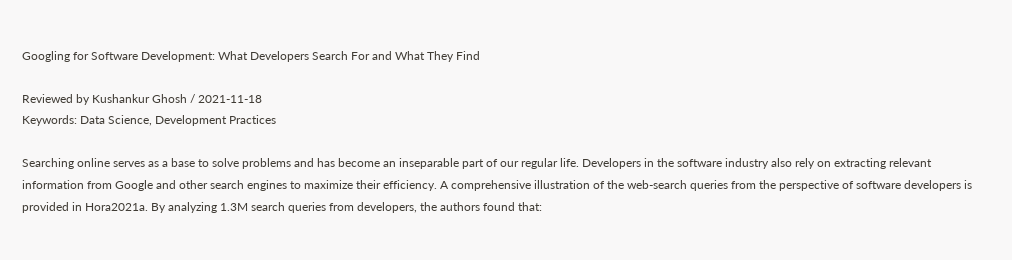Googling for Software Development: What Developers Search For and What They Find

Reviewed by Kushankur Ghosh / 2021-11-18
Keywords: Data Science, Development Practices

Searching online serves as a base to solve problems and has become an inseparable part of our regular life. Developers in the software industry also rely on extracting relevant information from Google and other search engines to maximize their efficiency. A comprehensive illustration of the web-search queries from the perspective of software developers is provided in Hora2021a. By analyzing 1.3M search queries from developers, the authors found that: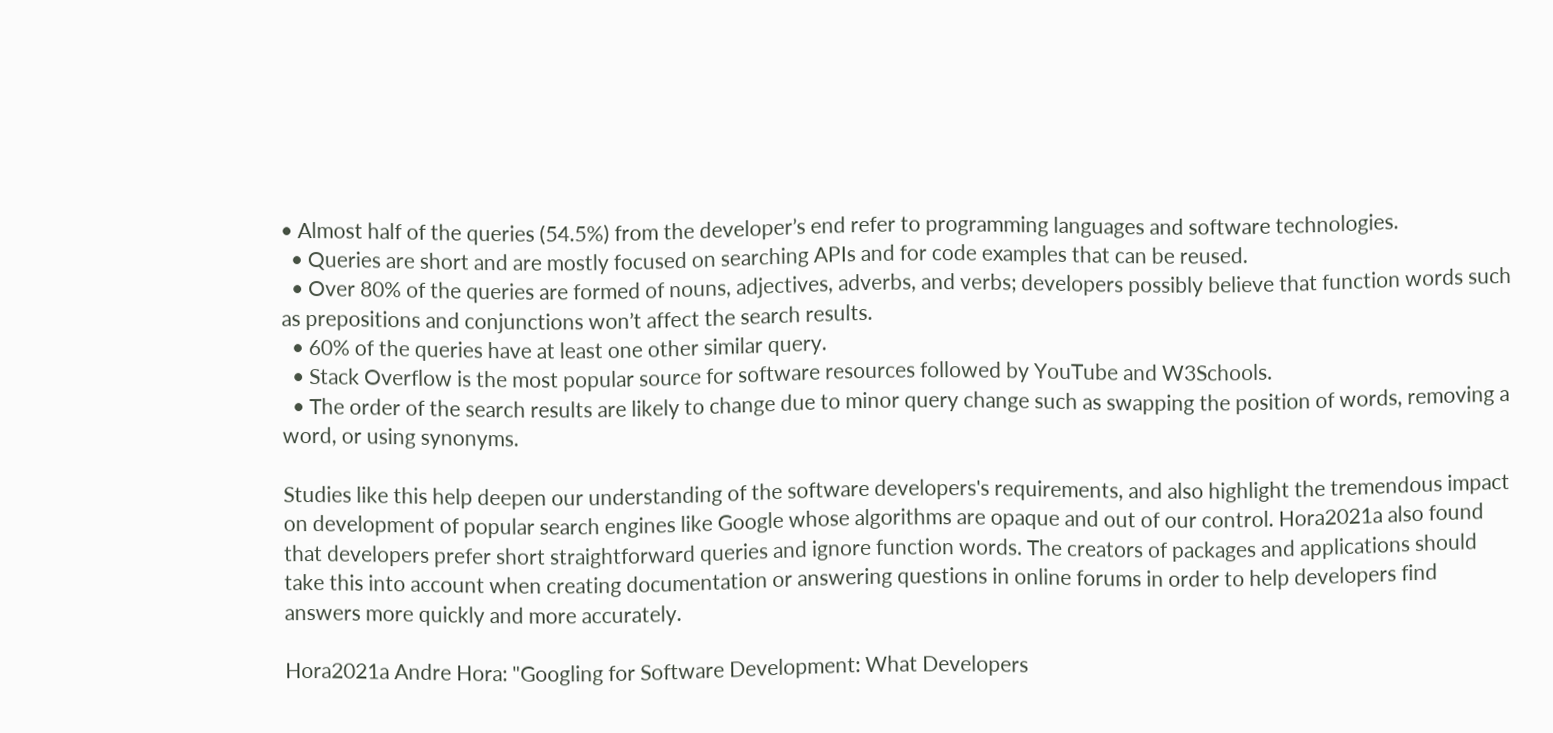• Almost half of the queries (54.5%) from the developer’s end refer to programming languages and software technologies.
  • Queries are short and are mostly focused on searching APIs and for code examples that can be reused.
  • Over 80% of the queries are formed of nouns, adjectives, adverbs, and verbs; developers possibly believe that function words such as prepositions and conjunctions won’t affect the search results.
  • 60% of the queries have at least one other similar query.
  • Stack Overflow is the most popular source for software resources followed by YouTube and W3Schools.
  • The order of the search results are likely to change due to minor query change such as swapping the position of words, removing a word, or using synonyms.

Studies like this help deepen our understanding of the software developers's requirements, and also highlight the tremendous impact on development of popular search engines like Google whose algorithms are opaque and out of our control. Hora2021a also found that developers prefer short straightforward queries and ignore function words. The creators of packages and applications should take this into account when creating documentation or answering questions in online forums in order to help developers find answers more quickly and more accurately.

Hora2021a Andre Hora: "Googling for Software Development: What Developers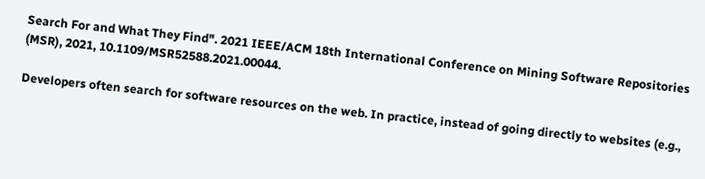Search For and What They Find". 2021 IEEE/ACM 18th International Conference on Mining Software Repositories (MSR), 2021, 10.1109/MSR52588.2021.00044.

Developers often search for software resources on the web. In practice, instead of going directly to websites (e.g.,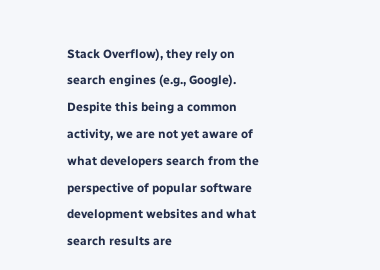Stack Overflow), they rely on search engines (e.g., Google). Despite this being a common activity, we are not yet aware of what developers search from the perspective of popular software development websites and what search results are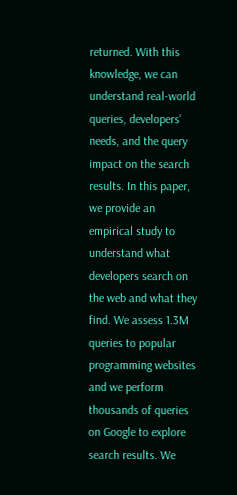returned. With this knowledge, we can understand real-world queries, developers’ needs, and the query impact on the search results. In this paper, we provide an empirical study to understand what developers search on the web and what they find. We assess 1.3M queries to popular programming websites and we perform thousands of queries on Google to explore search results. We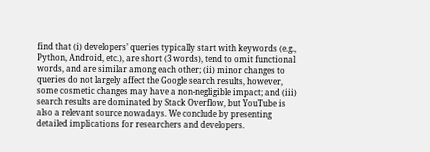find that (i) developers’ queries typically start with keywords (e.g., Python, Android, etc.), are short (3 words), tend to omit functional words, and are similar among each other; (ii) minor changes to queries do not largely affect the Google search results, however, some cosmetic changes may have a non-negligible impact; and (iii) search results are dominated by Stack Overflow, but YouTube is also a relevant source nowadays. We conclude by presenting detailed implications for researchers and developers.